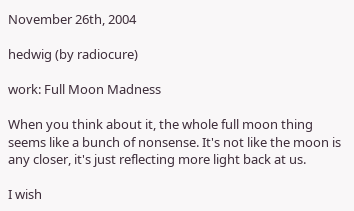November 26th, 2004

hedwig (by radiocure)

work: Full Moon Madness

When you think about it, the whole full moon thing seems like a bunch of nonsense. It's not like the moon is any closer, it's just reflecting more light back at us.

I wish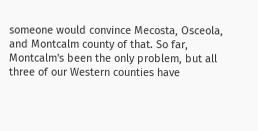someone would convince Mecosta, Osceola, and Montcalm county of that. So far, Montcalm's been the only problem, but all three of our Western counties have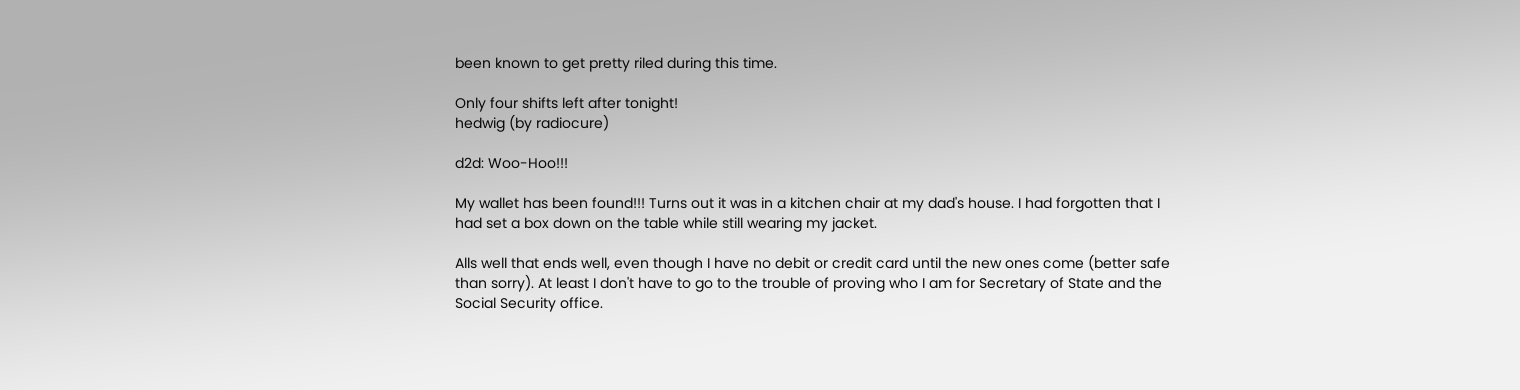been known to get pretty riled during this time.

Only four shifts left after tonight!
hedwig (by radiocure)

d2d: Woo-Hoo!!!

My wallet has been found!!! Turns out it was in a kitchen chair at my dad's house. I had forgotten that I had set a box down on the table while still wearing my jacket.

Alls well that ends well, even though I have no debit or credit card until the new ones come (better safe than sorry). At least I don't have to go to the trouble of proving who I am for Secretary of State and the Social Security office.